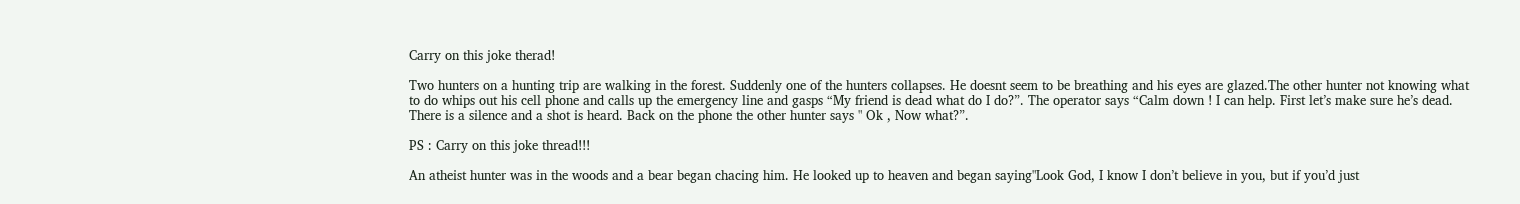Carry on this joke therad!

Two hunters on a hunting trip are walking in the forest. Suddenly one of the hunters collapses. He doesnt seem to be breathing and his eyes are glazed.The other hunter not knowing what to do whips out his cell phone and calls up the emergency line and gasps “My friend is dead what do I do?”. The operator says “Calm down ! I can help. First let’s make sure he’s dead. There is a silence and a shot is heard. Back on the phone the other hunter says " Ok , Now what?”.

PS : Carry on this joke thread!!!

An atheist hunter was in the woods and a bear began chacing him. He looked up to heaven and began saying"Look God, I know I don’t believe in you, but if you’d just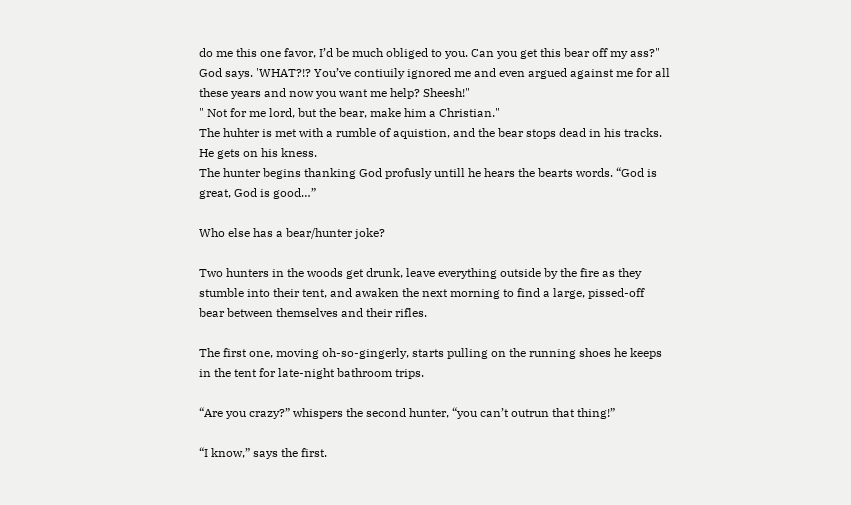do me this one favor, I’d be much obliged to you. Can you get this bear off my ass?"
God says. 'WHAT?!? You’ve contiuily ignored me and even argued against me for all these years and now you want me help? Sheesh!"
" Not for me lord, but the bear, make him a Christian."
The huhter is met with a rumble of aquistion, and the bear stops dead in his tracks. He gets on his kness.
The hunter begins thanking God profusly untill he hears the bearts words. “God is great, God is good…”

Who else has a bear/hunter joke?

Two hunters in the woods get drunk, leave everything outside by the fire as they stumble into their tent, and awaken the next morning to find a large, pissed-off bear between themselves and their rifles.

The first one, moving oh-so-gingerly, starts pulling on the running shoes he keeps in the tent for late-night bathroom trips.

“Are you crazy?” whispers the second hunter, “you can’t outrun that thing!”

“I know,” says the first.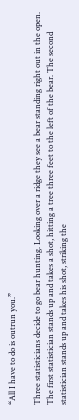“All I have to do is outrun you.”

Three statisticians decide to go bear hunting. Looking over a ridge they see a bear standing right out in the open. The first statistician stands up and takes a shot, hitting a tree three feet to the left of the bear. The second statistician stands up and takes his shot, striking the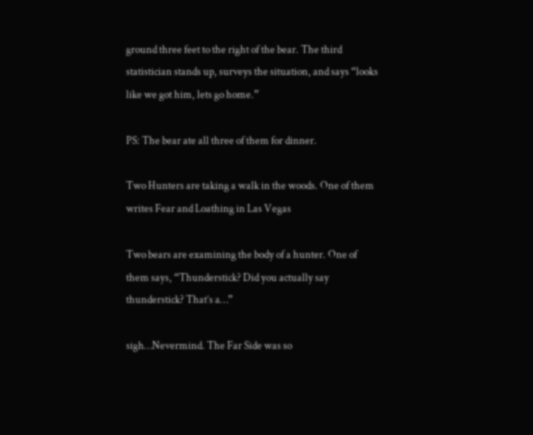ground three feet to the right of the bear. The third statistician stands up, surveys the situation, and says “looks like we got him, lets go home.”

PS: The bear ate all three of them for dinner.

Two Hunters are taking a walk in the woods. One of them writes Fear and Loathing in Las Vegas

Two bears are examining the body of a hunter. One of them says, “Thunderstick? Did you actually say thunderstick? That’s a…”

sigh…Nevermind. The Far Side was so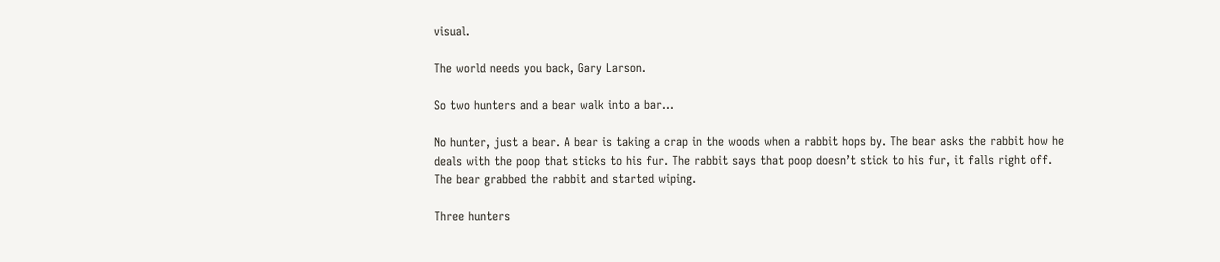visual.

The world needs you back, Gary Larson.

So two hunters and a bear walk into a bar…

No hunter, just a bear. A bear is taking a crap in the woods when a rabbit hops by. The bear asks the rabbit how he deals with the poop that sticks to his fur. The rabbit says that poop doesn’t stick to his fur, it falls right off. The bear grabbed the rabbit and started wiping.

Three hunters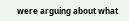were arguing about what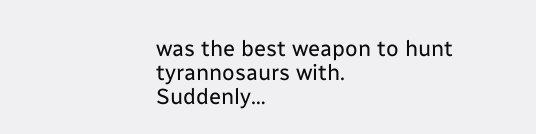was the best weapon to hunt tyrannosaurs with. Suddenly…